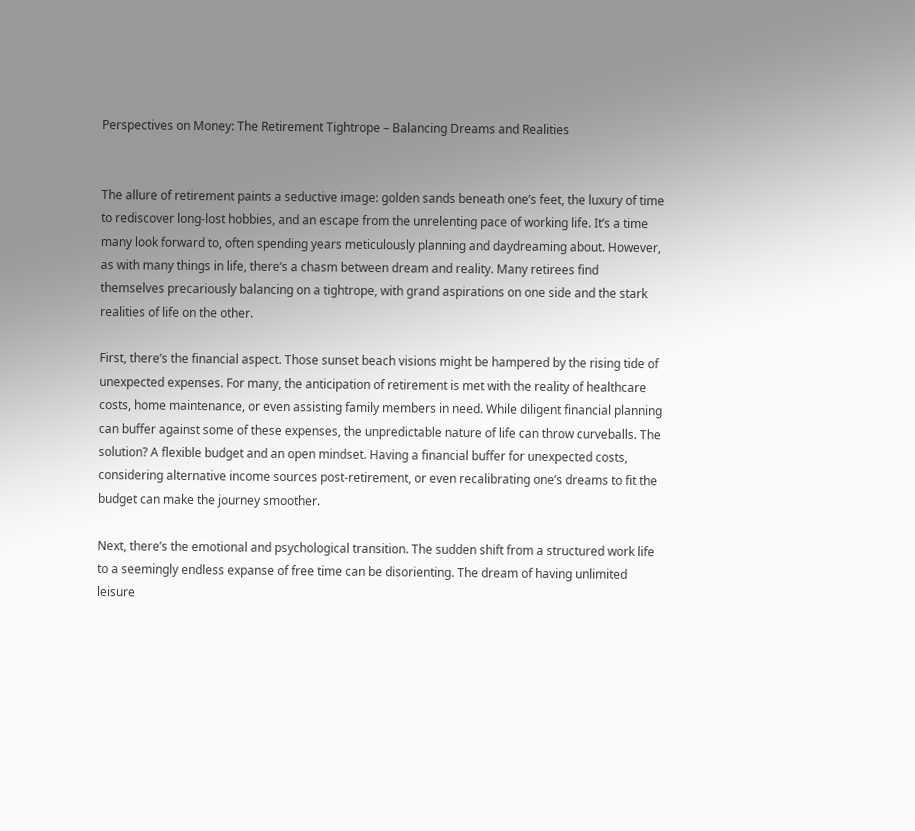Perspectives on Money: The Retirement Tightrope – Balancing Dreams and Realities


The allure of retirement paints a seductive image: golden sands beneath one’s feet, the luxury of time to rediscover long-lost hobbies, and an escape from the unrelenting pace of working life. It’s a time many look forward to, often spending years meticulously planning and daydreaming about. However, as with many things in life, there’s a chasm between dream and reality. Many retirees find themselves precariously balancing on a tightrope, with grand aspirations on one side and the stark realities of life on the other.

First, there’s the financial aspect. Those sunset beach visions might be hampered by the rising tide of unexpected expenses. For many, the anticipation of retirement is met with the reality of healthcare costs, home maintenance, or even assisting family members in need. While diligent financial planning can buffer against some of these expenses, the unpredictable nature of life can throw curveballs. The solution? A flexible budget and an open mindset. Having a financial buffer for unexpected costs, considering alternative income sources post-retirement, or even recalibrating one’s dreams to fit the budget can make the journey smoother.

Next, there’s the emotional and psychological transition. The sudden shift from a structured work life to a seemingly endless expanse of free time can be disorienting. The dream of having unlimited leisure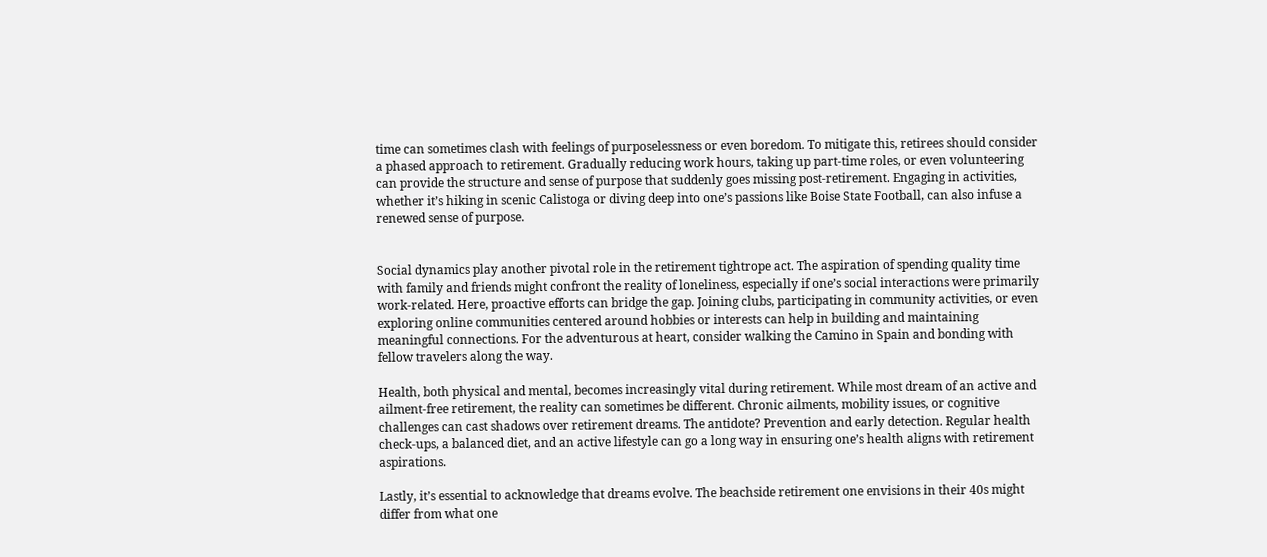time can sometimes clash with feelings of purposelessness or even boredom. To mitigate this, retirees should consider a phased approach to retirement. Gradually reducing work hours, taking up part-time roles, or even volunteering can provide the structure and sense of purpose that suddenly goes missing post-retirement. Engaging in activities, whether it’s hiking in scenic Calistoga or diving deep into one’s passions like Boise State Football, can also infuse a renewed sense of purpose.


Social dynamics play another pivotal role in the retirement tightrope act. The aspiration of spending quality time with family and friends might confront the reality of loneliness, especially if one’s social interactions were primarily work-related. Here, proactive efforts can bridge the gap. Joining clubs, participating in community activities, or even exploring online communities centered around hobbies or interests can help in building and maintaining meaningful connections. For the adventurous at heart, consider walking the Camino in Spain and bonding with fellow travelers along the way.

Health, both physical and mental, becomes increasingly vital during retirement. While most dream of an active and ailment-free retirement, the reality can sometimes be different. Chronic ailments, mobility issues, or cognitive challenges can cast shadows over retirement dreams. The antidote? Prevention and early detection. Regular health check-ups, a balanced diet, and an active lifestyle can go a long way in ensuring one’s health aligns with retirement aspirations.

Lastly, it’s essential to acknowledge that dreams evolve. The beachside retirement one envisions in their 40s might differ from what one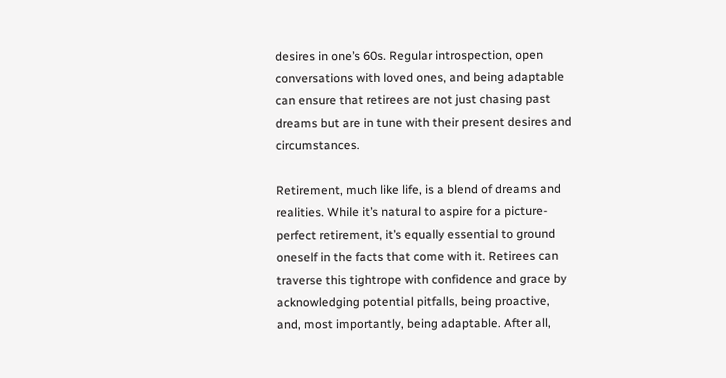desires in one’s 60s. Regular introspection, open conversations with loved ones, and being adaptable can ensure that retirees are not just chasing past dreams but are in tune with their present desires and circumstances.

Retirement, much like life, is a blend of dreams and realities. While it’s natural to aspire for a picture-perfect retirement, it’s equally essential to ground oneself in the facts that come with it. Retirees can traverse this tightrope with confidence and grace by acknowledging potential pitfalls, being proactive, and, most importantly, being adaptable. After all,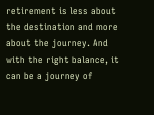retirement is less about the destination and more about the journey. And with the right balance, it can be a journey of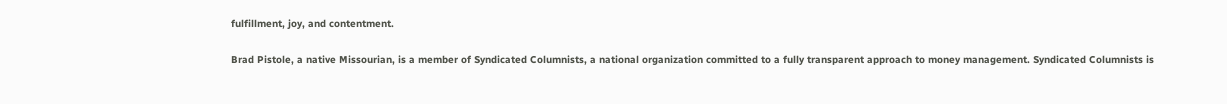fulfillment, joy, and contentment.

Brad Pistole, a native Missourian, is a member of Syndicated Columnists, a national organization committed to a fully transparent approach to money management. Syndicated Columnists is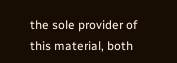the sole provider of this material, both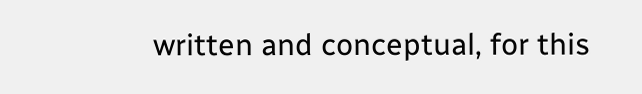written and conceptual, for this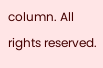column. All rights reserved.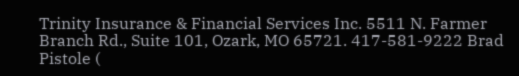Trinity Insurance & Financial Services Inc. 5511 N. Farmer Branch Rd., Suite 101, Ozark, MO 65721. 417-581-9222 Brad Pistole (